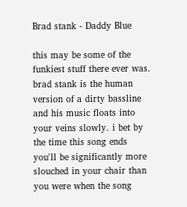Brad stank - Daddy Blue

this may be some of the funkiest stuff there ever was. brad stank is the human version of a dirty bassline and his music floats into your veins slowly. i bet by the time this song ends you'll be significantly more slouched in your chair than you were when the song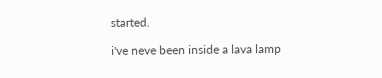started.

i've neve been inside a lava lamp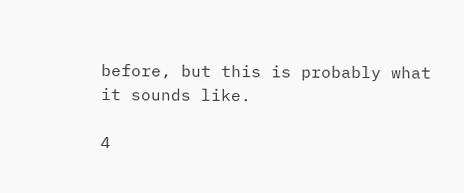before, but this is probably what it sounds like.

4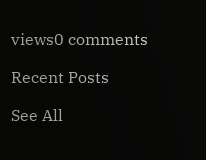views0 comments

Recent Posts

See All